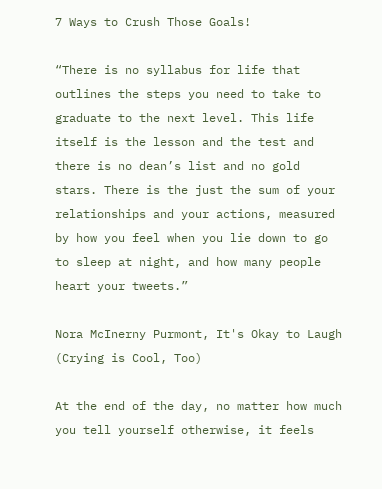7 Ways to Crush Those Goals!

“There is no syllabus for life that outlines the steps you need to take to graduate to the next level. This life itself is the lesson and the test and there is no dean’s list and no gold stars. There is the just the sum of your relationships and your actions, measured by how you feel when you lie down to go to sleep at night, and how many people heart your tweets.”

Nora McInerny Purmont, It's Okay to Laugh (Crying is Cool, Too)

At the end of the day, no matter how much you tell yourself otherwise, it feels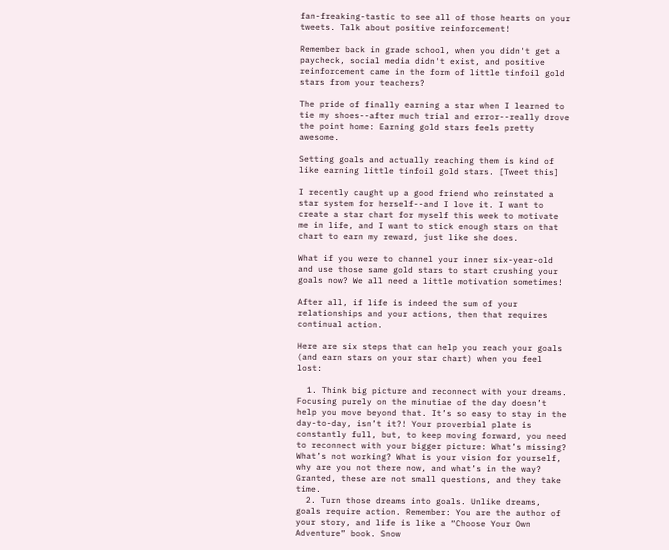fan-freaking-tastic to see all of those hearts on your tweets. Talk about positive reinforcement!

Remember back in grade school, when you didn't get a paycheck, social media didn't exist, and positive reinforcement came in the form of little tinfoil gold stars from your teachers?

The pride of finally earning a star when I learned to tie my shoes--after much trial and error--really drove the point home: Earning gold stars feels pretty awesome.

Setting goals and actually reaching them is kind of like earning little tinfoil gold stars. [Tweet this]

I recently caught up a good friend who reinstated a star system for herself--and I love it. I want to create a star chart for myself this week to motivate me in life, and I want to stick enough stars on that chart to earn my reward, just like she does.

What if you were to channel your inner six-year-old and use those same gold stars to start crushing your goals now? We all need a little motivation sometimes!

After all, if life is indeed the sum of your relationships and your actions, then that requires continual action.

Here are six steps that can help you reach your goals (and earn stars on your star chart) when you feel lost:

  1. Think big picture and reconnect with your dreams. Focusing purely on the minutiae of the day doesn’t help you move beyond that. It’s so easy to stay in the day-to-day, isn’t it?! Your proverbial plate is constantly full, but, to keep moving forward, you need to reconnect with your bigger picture: What’s missing? What’s not working? What is your vision for yourself, why are you not there now, and what’s in the way? Granted, these are not small questions, and they take time.
  2. Turn those dreams into goals. Unlike dreams, goals require action. Remember: You are the author of your story, and life is like a “Choose Your Own Adventure” book. Snow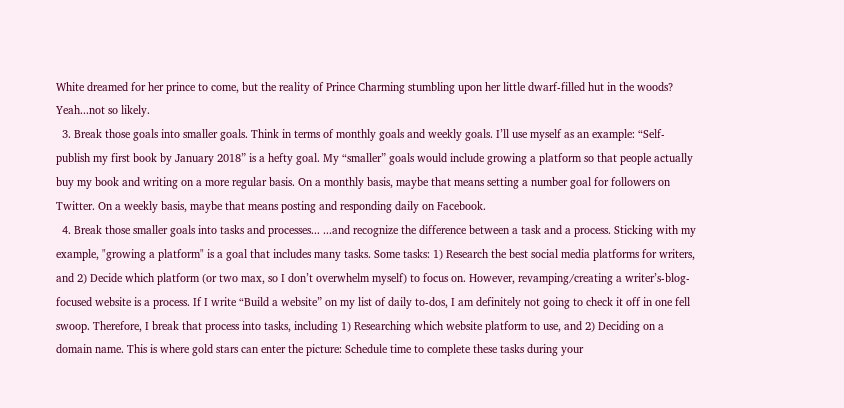White dreamed for her prince to come, but the reality of Prince Charming stumbling upon her little dwarf-filled hut in the woods? Yeah...not so likely.
  3. Break those goals into smaller goals. Think in terms of monthly goals and weekly goals. I’ll use myself as an example: “Self-publish my first book by January 2018” is a hefty goal. My “smaller” goals would include growing a platform so that people actually buy my book and writing on a more regular basis. On a monthly basis, maybe that means setting a number goal for followers on Twitter. On a weekly basis, maybe that means posting and responding daily on Facebook.
  4. Break those smaller goals into tasks and processes... ...and recognize the difference between a task and a process. Sticking with my example, "growing a platform" is a goal that includes many tasks. Some tasks: 1) Research the best social media platforms for writers, and 2) Decide which platform (or two max, so I don’t overwhelm myself) to focus on. However, revamping/creating a writer’s-blog-focused website is a process. If I write “Build a website” on my list of daily to-dos, I am definitely not going to check it off in one fell swoop. Therefore, I break that process into tasks, including 1) Researching which website platform to use, and 2) Deciding on a domain name. This is where gold stars can enter the picture: Schedule time to complete these tasks during your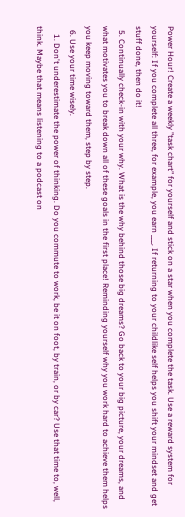Power Hour! Create a weekly "task chart" for yourself and stick on a star when you complete the task. Use a reward system for yourself: If you complete all three, for example, you earn ___. If returning to your childlike self helps you shift your mindset and get stuff done, then do it!
  5. Continually check-in with your why. What is the why behind those big dreams? Go back to your big picture, your dreams, and what motivates you to break down all of these goals in the first place! Reminding yourself why you work hard to achieve them helps you keep moving toward them, step by step.
  6. Use your time wisely.
    1. Don't underestimate the power of thinking. Do you commute to work, be it on foot, by train, or by car? Use that time to, well, think. Maybe that means listening to a podcast on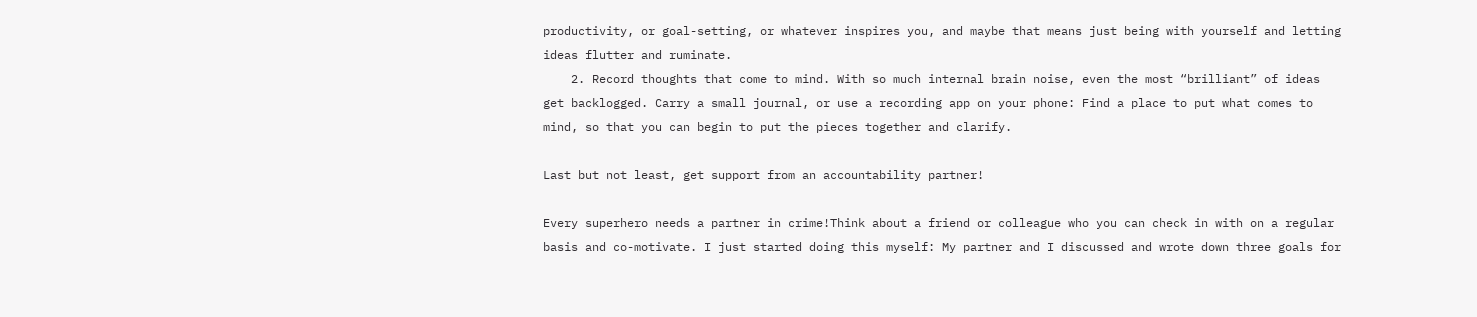productivity, or goal-setting, or whatever inspires you, and maybe that means just being with yourself and letting ideas flutter and ruminate.
    2. Record thoughts that come to mind. With so much internal brain noise, even the most “brilliant” of ideas get backlogged. Carry a small journal, or use a recording app on your phone: Find a place to put what comes to mind, so that you can begin to put the pieces together and clarify.

Last but not least, get support from an accountability partner!

Every superhero needs a partner in crime!Think about a friend or colleague who you can check in with on a regular basis and co-motivate. I just started doing this myself: My partner and I discussed and wrote down three goals for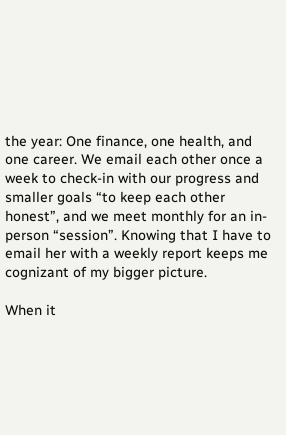the year: One finance, one health, and one career. We email each other once a week to check-in with our progress and smaller goals “to keep each other honest”, and we meet monthly for an in-person “session”. Knowing that I have to email her with a weekly report keeps me cognizant of my bigger picture.

When it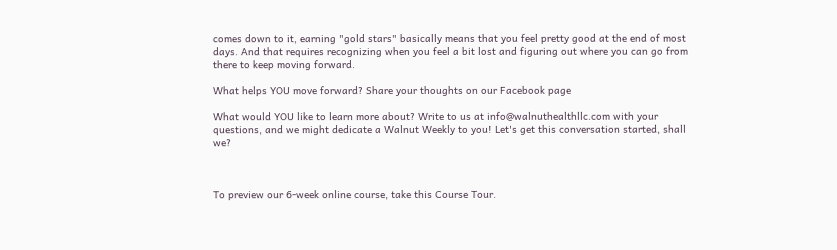comes down to it, earning "gold stars" basically means that you feel pretty good at the end of most days. And that requires recognizing when you feel a bit lost and figuring out where you can go from there to keep moving forward.

What helps YOU move forward? Share your thoughts on our Facebook page

What would YOU like to learn more about? Write to us at info@walnuthealthllc.com with your questions, and we might dedicate a Walnut Weekly to you! Let's get this conversation started, shall we?



To preview our 6-week online course, take this Course Tour.